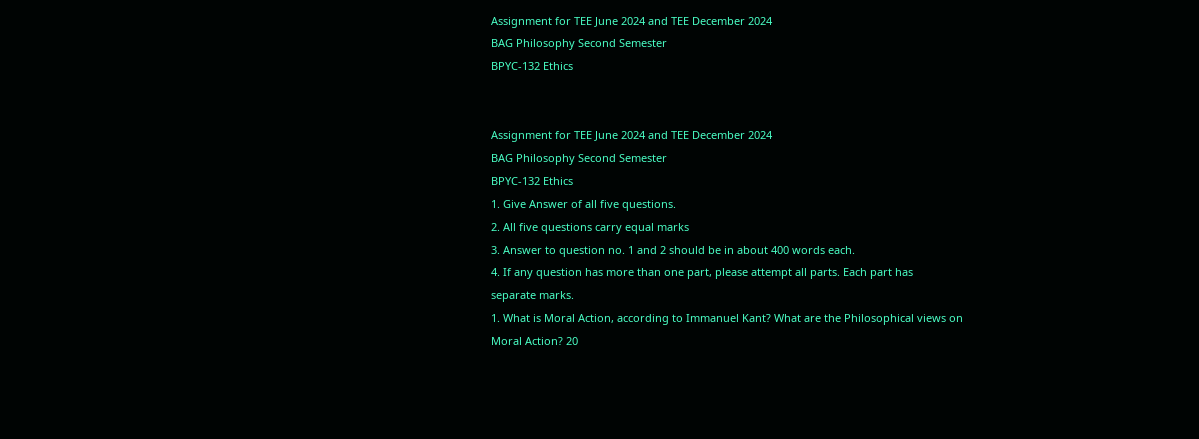Assignment for TEE June 2024 and TEE December 2024
BAG Philosophy Second Semester
BPYC-132 Ethics


Assignment for TEE June 2024 and TEE December 2024
BAG Philosophy Second Semester
BPYC-132 Ethics
1. Give Answer of all five questions.
2. All five questions carry equal marks
3. Answer to question no. 1 and 2 should be in about 400 words each.
4. If any question has more than one part, please attempt all parts. Each part has
separate marks.
1. What is Moral Action, according to Immanuel Kant? What are the Philosophical views on
Moral Action? 20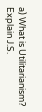a) What is Utilitarianism? Explain J.S.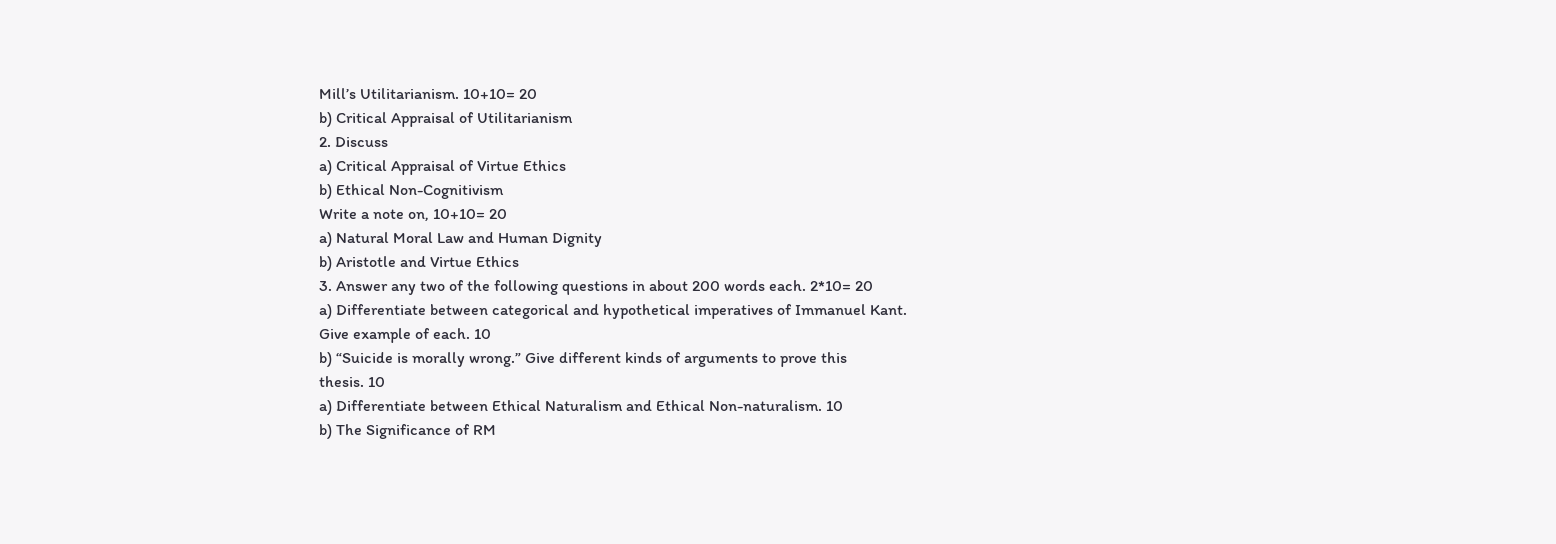Mill’s Utilitarianism. 10+10= 20
b) Critical Appraisal of Utilitarianism
2. Discuss
a) Critical Appraisal of Virtue Ethics
b) Ethical Non-Cognitivism
Write a note on, 10+10= 20
a) Natural Moral Law and Human Dignity
b) Aristotle and Virtue Ethics
3. Answer any two of the following questions in about 200 words each. 2*10= 20
a) Differentiate between categorical and hypothetical imperatives of Immanuel Kant.
Give example of each. 10
b) “Suicide is morally wrong.” Give different kinds of arguments to prove this
thesis. 10
a) Differentiate between Ethical Naturalism and Ethical Non-naturalism. 10
b) The Significance of RM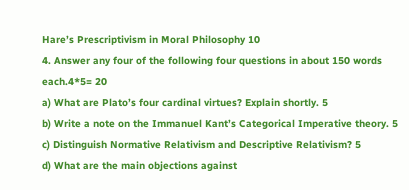Hare’s Prescriptivism in Moral Philosophy 10
4. Answer any four of the following four questions in about 150 words each.4*5= 20
a) What are Plato’s four cardinal virtues? Explain shortly. 5
b) Write a note on the Immanuel Kant’s Categorical Imperative theory. 5
c) Distinguish Normative Relativism and Descriptive Relativism? 5
d) What are the main objections against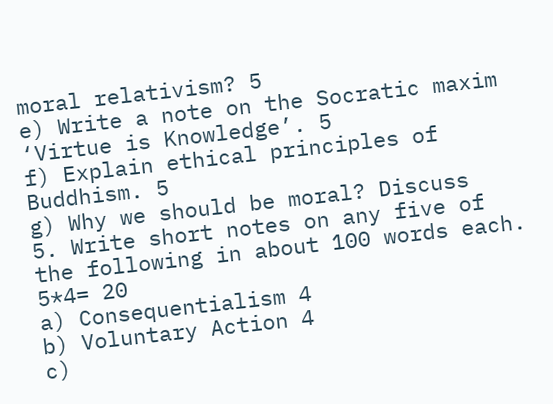moral relativism? 5
e) Write a note on the Socratic maxim ‘Virtue is Knowledge’. 5
f) Explain ethical principles of Buddhism. 5
g) Why we should be moral? Discuss
5. Write short notes on any five of the following in about 100 words each. 5*4= 20
a) Consequentialism 4
b) Voluntary Action 4
c)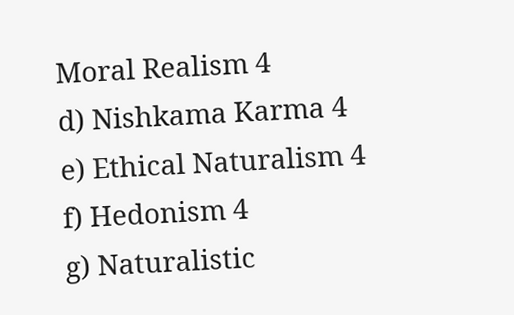Moral Realism 4
d) Nishkama Karma 4
e) Ethical Naturalism 4
f) Hedonism 4
g) Naturalistic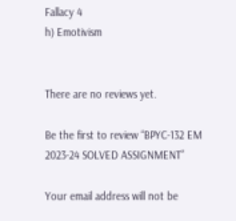Fallacy 4
h) Emotivism


There are no reviews yet.

Be the first to review “BPYC-132 EM 2023-24 SOLVED ASSIGNMENT”

Your email address will not be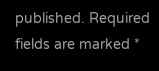published. Required fields are marked *